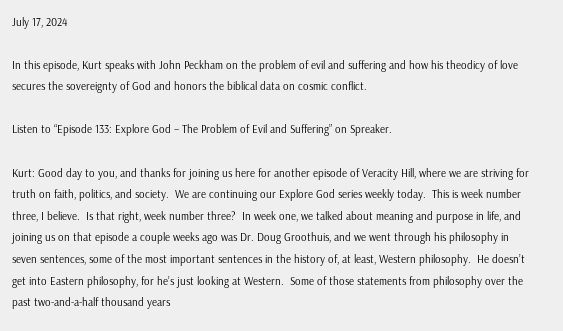July 17, 2024

In this episode, Kurt speaks with John Peckham on the problem of evil and suffering and how his theodicy of love secures the sovereignty of God and honors the biblical data on cosmic conflict.

Listen to “Episode 133: Explore God – The Problem of Evil and Suffering” on Spreaker.

Kurt: Good day to you, and thanks for joining us here for another episode of Veracity Hill, where we are striving for truth on faith, politics, and society.  We are continuing our Explore God series weekly today.  This is week number three, I believe.  Is that right, week number three?  In week one, we talked about meaning and purpose in life, and joining us on that episode a couple weeks ago was Dr. Doug Groothuis, and we went through his philosophy in seven sentences, some of the most important sentences in the history of, at least, Western philosophy.  He doesn’t get into Eastern philosophy, for he’s just looking at Western.  Some of those statements from philosophy over the past two-and-a-half thousand years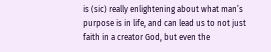is (sic) really enlightening about what man’s purpose is in life, and can lead us to not just faith in a creator God, but even the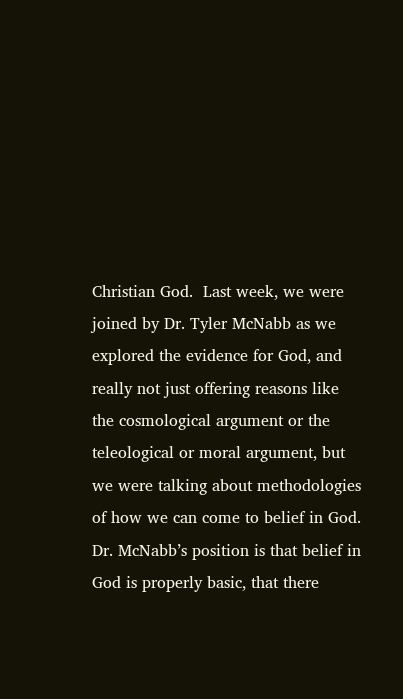Christian God.  Last week, we were joined by Dr. Tyler McNabb as we explored the evidence for God, and really not just offering reasons like the cosmological argument or the teleological or moral argument, but we were talking about methodologies of how we can come to belief in God.  Dr. McNabb’s position is that belief in God is properly basic, that there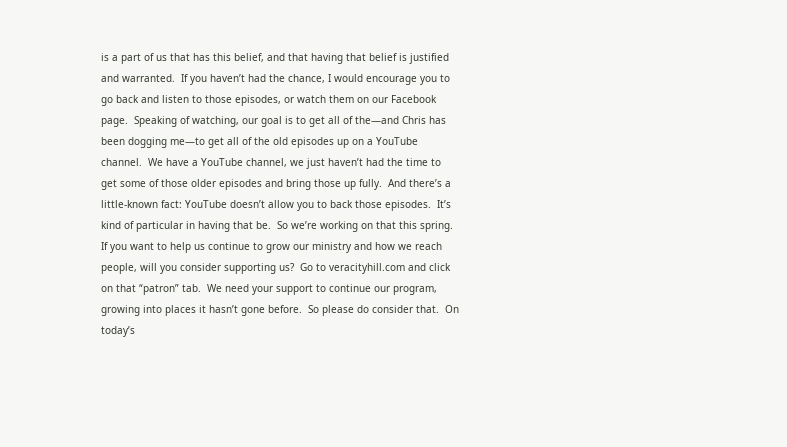is a part of us that has this belief, and that having that belief is justified and warranted.  If you haven’t had the chance, I would encourage you to go back and listen to those episodes, or watch them on our Facebook page.  Speaking of watching, our goal is to get all of the—and Chris has been dogging me—to get all of the old episodes up on a YouTube channel.  We have a YouTube channel, we just haven’t had the time to get some of those older episodes and bring those up fully.  And there’s a little-known fact: YouTube doesn’t allow you to back those episodes.  It’s kind of particular in having that be.  So we’re working on that this spring.  If you want to help us continue to grow our ministry and how we reach people, will you consider supporting us?  Go to veracityhill.com and click on that “patron” tab.  We need your support to continue our program, growing into places it hasn’t gone before.  So please do consider that.  On today’s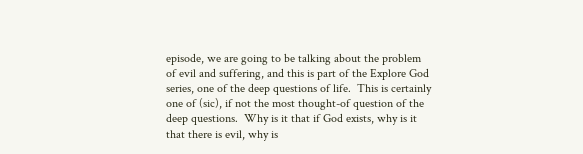episode, we are going to be talking about the problem of evil and suffering, and this is part of the Explore God series, one of the deep questions of life.  This is certainly one of (sic), if not the most thought-of question of the deep questions.  Why is it that if God exists, why is it that there is evil, why is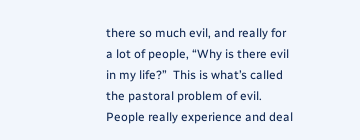there so much evil, and really for a lot of people, “Why is there evil in my life?”  This is what’s called the pastoral problem of evil.  People really experience and deal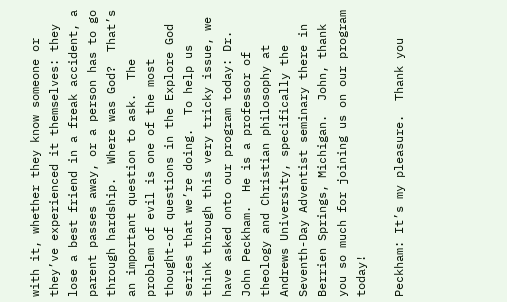with it, whether they know someone or they’ve experienced it themselves: they lose a best friend in a freak accident, a parent passes away, or a person has to go through hardship.  Where was God?  That’s an important question to ask.  The problem of evil is one of the most thought-of questions in the Explore God series that we’re doing.  To help us think through this very tricky issue, we have asked onto our program today: Dr. John Peckham.  He is a professor of theology and Christian philosophy at Andrews University, specifically the Seventh-Day Adventist seminary there in Berrien Springs, Michigan.  John, thank you so much for joining us on our program today!

Peckham: It’s my pleasure.  Thank you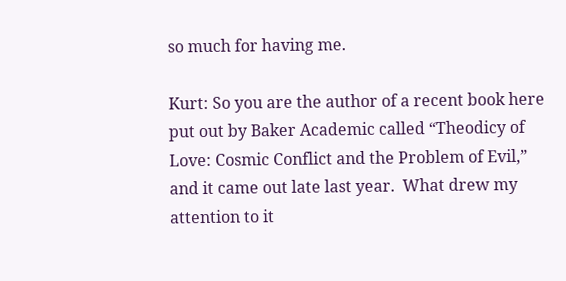so much for having me.

Kurt: So you are the author of a recent book here put out by Baker Academic called “Theodicy of Love: Cosmic Conflict and the Problem of Evil,” and it came out late last year.  What drew my attention to it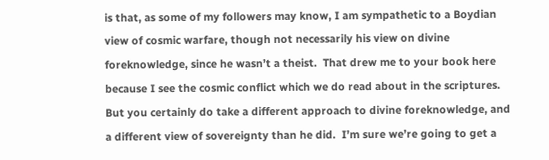is that, as some of my followers may know, I am sympathetic to a Boydian view of cosmic warfare, though not necessarily his view on divine foreknowledge, since he wasn’t a theist.  That drew me to your book here because I see the cosmic conflict which we do read about in the scriptures.  But you certainly do take a different approach to divine foreknowledge, and a different view of sovereignty than he did.  I’m sure we’re going to get a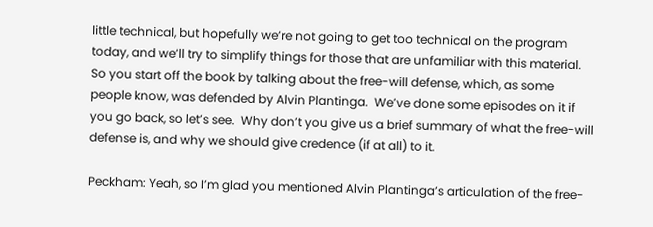little technical, but hopefully we’re not going to get too technical on the program today, and we’ll try to simplify things for those that are unfamiliar with this material.  So you start off the book by talking about the free-will defense, which, as some people know, was defended by Alvin Plantinga.  We’ve done some episodes on it if you go back, so let’s see.  Why don’t you give us a brief summary of what the free-will defense is, and why we should give credence (if at all) to it.

Peckham: Yeah, so I’m glad you mentioned Alvin Plantinga’s articulation of the free-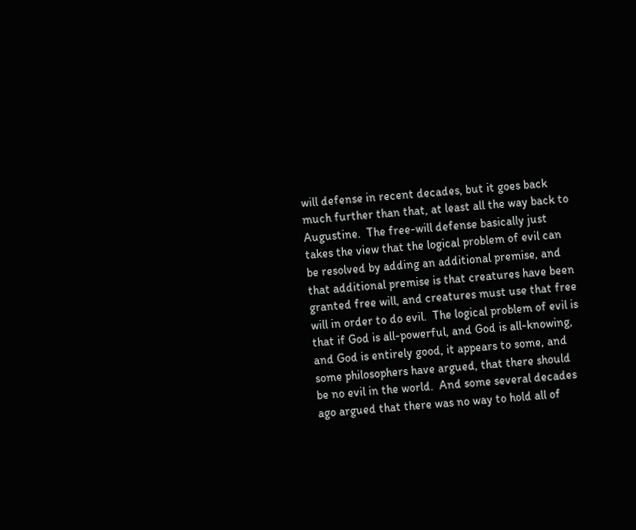will defense in recent decades, but it goes back much further than that, at least all the way back to Augustine.  The free-will defense basically just takes the view that the logical problem of evil can be resolved by adding an additional premise, and that additional premise is that creatures have been granted free will, and creatures must use that free will in order to do evil.  The logical problem of evil is that if God is all-powerful, and God is all-knowing, and God is entirely good, it appears to some, and some philosophers have argued, that there should be no evil in the world.  And some several decades ago argued that there was no way to hold all of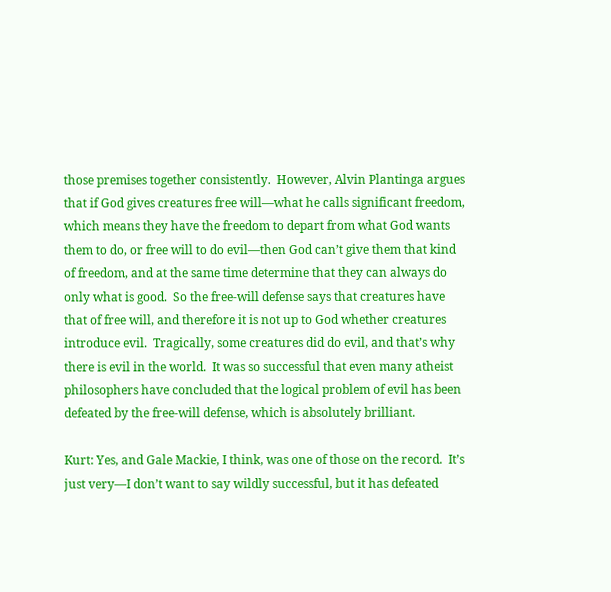those premises together consistently.  However, Alvin Plantinga argues that if God gives creatures free will—what he calls significant freedom, which means they have the freedom to depart from what God wants them to do, or free will to do evil—then God can’t give them that kind of freedom, and at the same time determine that they can always do only what is good.  So the free-will defense says that creatures have that of free will, and therefore it is not up to God whether creatures introduce evil.  Tragically, some creatures did do evil, and that’s why there is evil in the world.  It was so successful that even many atheist philosophers have concluded that the logical problem of evil has been defeated by the free-will defense, which is absolutely brilliant.

Kurt: Yes, and Gale Mackie, I think, was one of those on the record.  It’s just very—I don’t want to say wildly successful, but it has defeated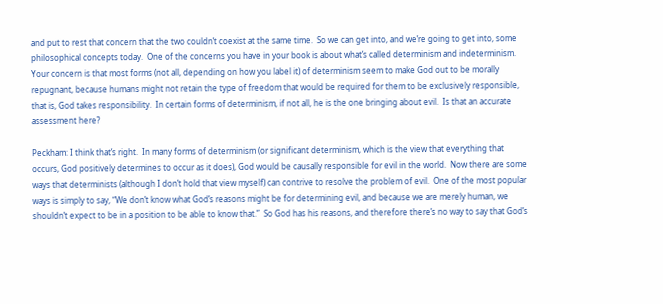and put to rest that concern that the two couldn’t coexist at the same time.  So we can get into, and we’re going to get into, some philosophical concepts today.  One of the concerns you have in your book is about what’s called determinism and indeterminism.  Your concern is that most forms (not all, depending on how you label it) of determinism seem to make God out to be morally repugnant, because humans might not retain the type of freedom that would be required for them to be exclusively responsible, that is, God takes responsibility.  In certain forms of determinism, if not all, he is the one bringing about evil.  Is that an accurate assessment here?

Peckham: I think that’s right.  In many forms of determinism (or significant determinism, which is the view that everything that occurs, God positively determines to occur as it does), God would be causally responsible for evil in the world.  Now there are some ways that determinists (although I don’t hold that view myself) can contrive to resolve the problem of evil.  One of the most popular ways is simply to say, “We don’t know what God’s reasons might be for determining evil, and because we are merely human, we shouldn’t expect to be in a position to be able to know that.”  So God has his reasons, and therefore there’s no way to say that God’s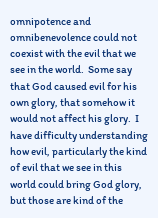omnipotence and omnibenevolence could not coexist with the evil that we see in the world.  Some say that God caused evil for his own glory, that somehow it would not affect his glory.  I have difficulty understanding how evil, particularly the kind of evil that we see in this world could bring God glory, but those are kind of the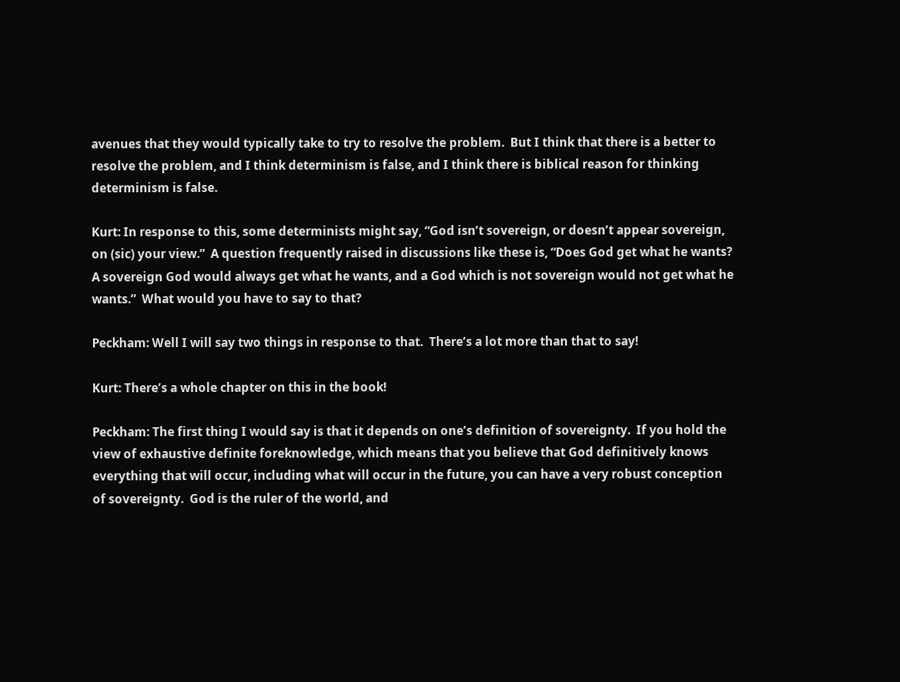avenues that they would typically take to try to resolve the problem.  But I think that there is a better to resolve the problem, and I think determinism is false, and I think there is biblical reason for thinking determinism is false.

Kurt: In response to this, some determinists might say, “God isn’t sovereign, or doesn’t appear sovereign, on (sic) your view.”  A question frequently raised in discussions like these is, “Does God get what he wants?  A sovereign God would always get what he wants, and a God which is not sovereign would not get what he wants.”  What would you have to say to that?

Peckham: Well I will say two things in response to that.  There’s a lot more than that to say!

Kurt: There’s a whole chapter on this in the book!

Peckham: The first thing I would say is that it depends on one’s definition of sovereignty.  If you hold the view of exhaustive definite foreknowledge, which means that you believe that God definitively knows everything that will occur, including what will occur in the future, you can have a very robust conception of sovereignty.  God is the ruler of the world, and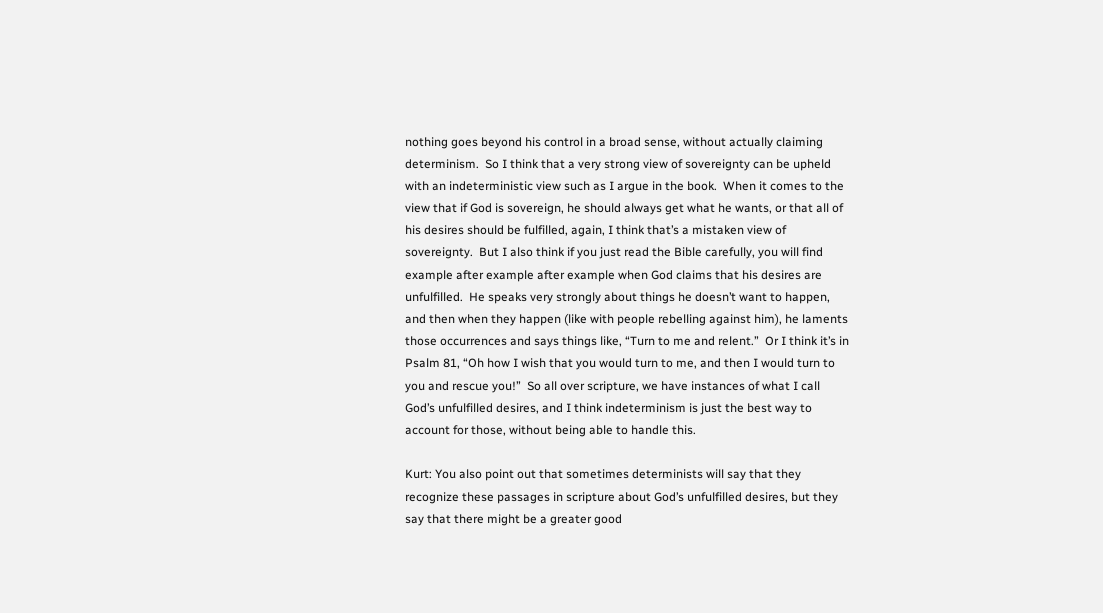nothing goes beyond his control in a broad sense, without actually claiming determinism.  So I think that a very strong view of sovereignty can be upheld with an indeterministic view such as I argue in the book.  When it comes to the view that if God is sovereign, he should always get what he wants, or that all of his desires should be fulfilled, again, I think that’s a mistaken view of sovereignty.  But I also think if you just read the Bible carefully, you will find example after example after example when God claims that his desires are unfulfilled.  He speaks very strongly about things he doesn’t want to happen, and then when they happen (like with people rebelling against him), he laments those occurrences and says things like, “Turn to me and relent.”  Or I think it’s in Psalm 81, “Oh how I wish that you would turn to me, and then I would turn to you and rescue you!”  So all over scripture, we have instances of what I call God’s unfulfilled desires, and I think indeterminism is just the best way to account for those, without being able to handle this.

Kurt: You also point out that sometimes determinists will say that they recognize these passages in scripture about God’s unfulfilled desires, but they say that there might be a greater good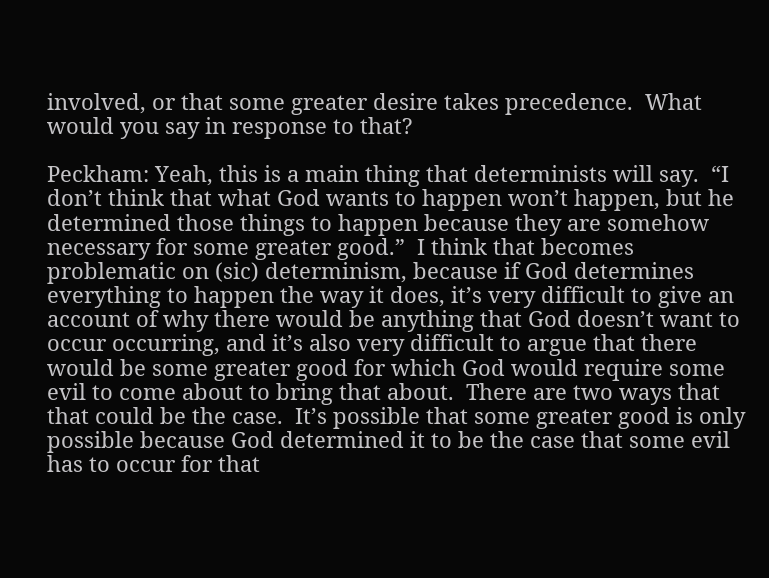involved, or that some greater desire takes precedence.  What would you say in response to that?

Peckham: Yeah, this is a main thing that determinists will say.  “I don’t think that what God wants to happen won’t happen, but he determined those things to happen because they are somehow necessary for some greater good.”  I think that becomes problematic on (sic) determinism, because if God determines everything to happen the way it does, it’s very difficult to give an account of why there would be anything that God doesn’t want to occur occurring, and it’s also very difficult to argue that there would be some greater good for which God would require some evil to come about to bring that about.  There are two ways that that could be the case.  It’s possible that some greater good is only possible because God determined it to be the case that some evil has to occur for that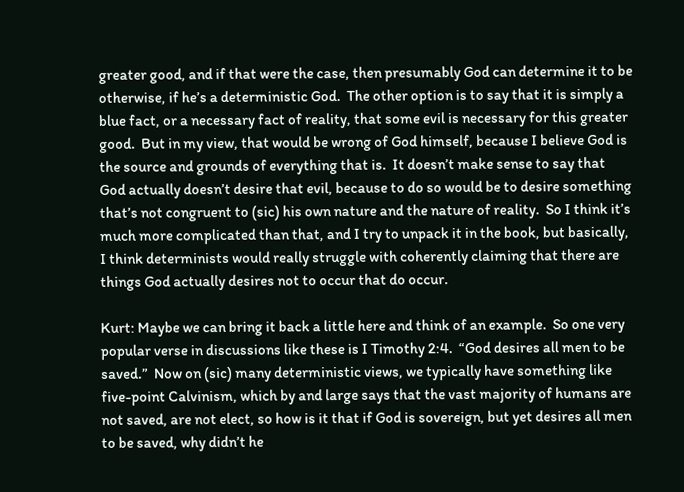greater good, and if that were the case, then presumably God can determine it to be otherwise, if he’s a deterministic God.  The other option is to say that it is simply a blue fact, or a necessary fact of reality, that some evil is necessary for this greater good.  But in my view, that would be wrong of God himself, because I believe God is the source and grounds of everything that is.  It doesn’t make sense to say that God actually doesn’t desire that evil, because to do so would be to desire something that’s not congruent to (sic) his own nature and the nature of reality.  So I think it’s much more complicated than that, and I try to unpack it in the book, but basically, I think determinists would really struggle with coherently claiming that there are things God actually desires not to occur that do occur.

Kurt: Maybe we can bring it back a little here and think of an example.  So one very popular verse in discussions like these is I Timothy 2:4.  “God desires all men to be saved.”  Now on (sic) many deterministic views, we typically have something like five-point Calvinism, which by and large says that the vast majority of humans are not saved, are not elect, so how is it that if God is sovereign, but yet desires all men to be saved, why didn’t he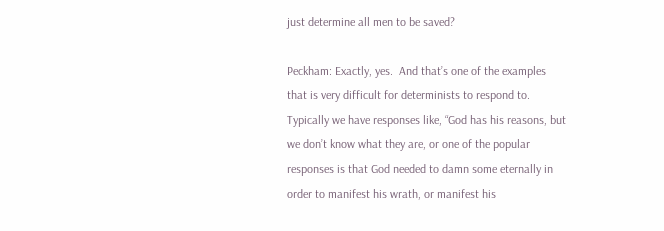just determine all men to be saved?

Peckham: Exactly, yes.  And that’s one of the examples that is very difficult for determinists to respond to.  Typically we have responses like, “God has his reasons, but we don’t know what they are, or one of the popular responses is that God needed to damn some eternally in order to manifest his wrath, or manifest his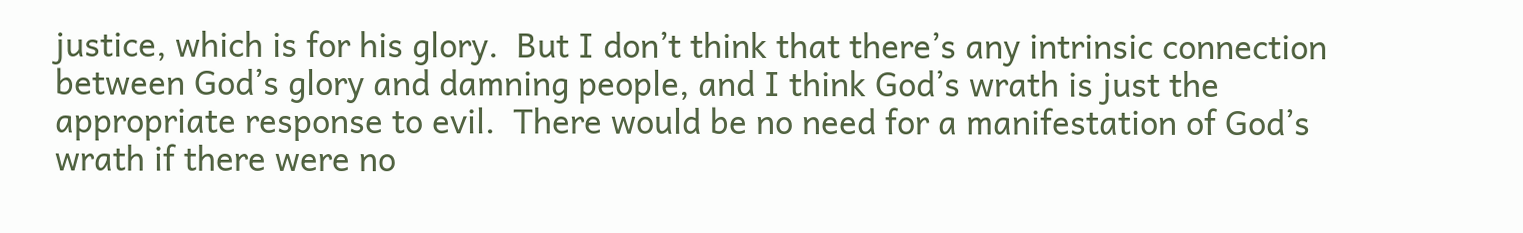justice, which is for his glory.  But I don’t think that there’s any intrinsic connection between God’s glory and damning people, and I think God’s wrath is just the appropriate response to evil.  There would be no need for a manifestation of God’s wrath if there were no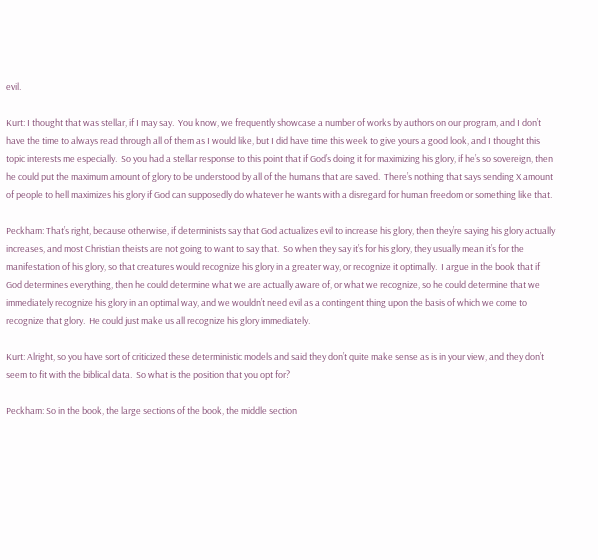evil.

Kurt: I thought that was stellar, if I may say.  You know, we frequently showcase a number of works by authors on our program, and I don’t have the time to always read through all of them as I would like, but I did have time this week to give yours a good look, and I thought this topic interests me especially.  So you had a stellar response to this point that if God’s doing it for maximizing his glory, if he’s so sovereign, then he could put the maximum amount of glory to be understood by all of the humans that are saved.  There’s nothing that says sending X amount of people to hell maximizes his glory if God can supposedly do whatever he wants with a disregard for human freedom or something like that.

Peckham: That’s right, because otherwise, if determinists say that God actualizes evil to increase his glory, then they’re saying his glory actually increases, and most Christian theists are not going to want to say that.  So when they say it’s for his glory, they usually mean it’s for the manifestation of his glory, so that creatures would recognize his glory in a greater way, or recognize it optimally.  I argue in the book that if God determines everything, then he could determine what we are actually aware of, or what we recognize, so he could determine that we immediately recognize his glory in an optimal way, and we wouldn’t need evil as a contingent thing upon the basis of which we come to recognize that glory.  He could just make us all recognize his glory immediately.

Kurt: Alright, so you have sort of criticized these deterministic models and said they don’t quite make sense as is in your view, and they don’t seem to fit with the biblical data.  So what is the position that you opt for?

Peckham: So in the book, the large sections of the book, the middle section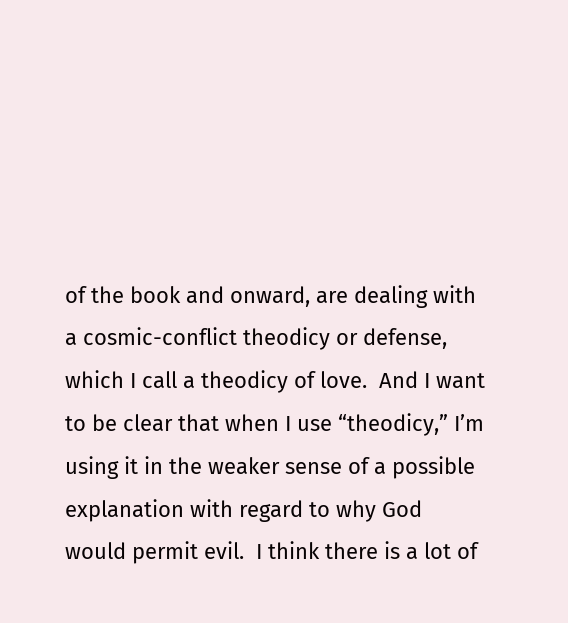of the book and onward, are dealing with a cosmic-conflict theodicy or defense, which I call a theodicy of love.  And I want to be clear that when I use “theodicy,” I’m using it in the weaker sense of a possible explanation with regard to why God would permit evil.  I think there is a lot of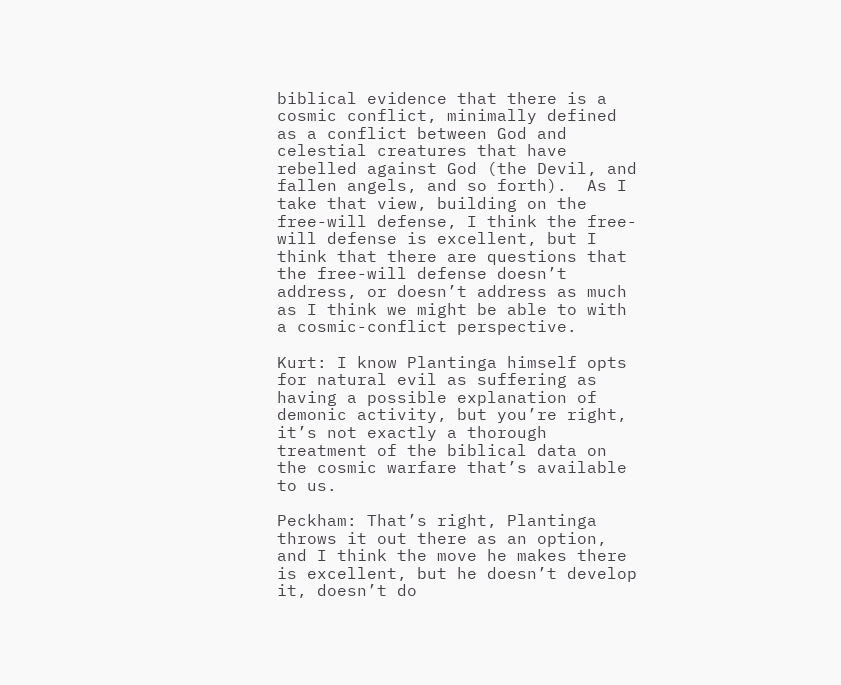biblical evidence that there is a cosmic conflict, minimally defined as a conflict between God and celestial creatures that have rebelled against God (the Devil, and fallen angels, and so forth).  As I take that view, building on the free-will defense, I think the free-will defense is excellent, but I think that there are questions that the free-will defense doesn’t address, or doesn’t address as much as I think we might be able to with a cosmic-conflict perspective.

Kurt: I know Plantinga himself opts for natural evil as suffering as having a possible explanation of demonic activity, but you’re right, it’s not exactly a thorough treatment of the biblical data on the cosmic warfare that’s available to us.

Peckham: That’s right, Plantinga throws it out there as an option, and I think the move he makes there is excellent, but he doesn’t develop it, doesn’t do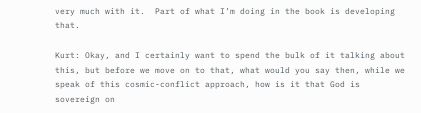very much with it.  Part of what I’m doing in the book is developing that.

Kurt: Okay, and I certainly want to spend the bulk of it talking about this, but before we move on to that, what would you say then, while we speak of this cosmic-conflict approach, how is it that God is sovereign on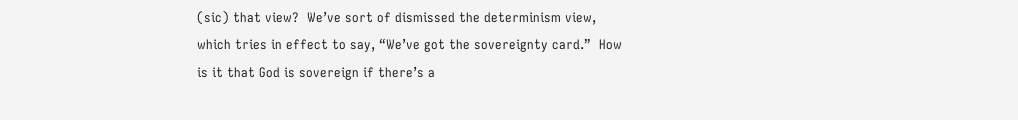(sic) that view?  We’ve sort of dismissed the determinism view, which tries in effect to say, “We’ve got the sovereignty card.”  How is it that God is sovereign if there’s a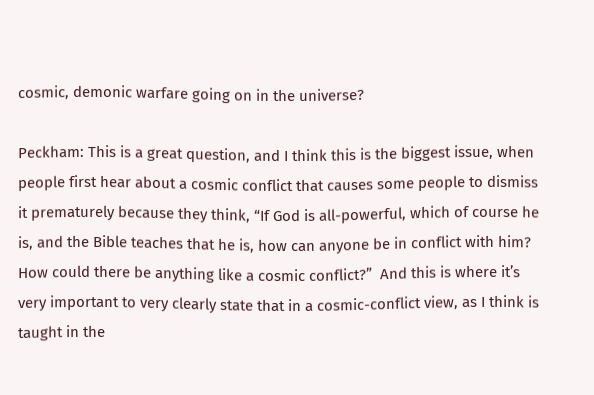cosmic, demonic warfare going on in the universe?

Peckham: This is a great question, and I think this is the biggest issue, when people first hear about a cosmic conflict that causes some people to dismiss it prematurely because they think, “If God is all-powerful, which of course he is, and the Bible teaches that he is, how can anyone be in conflict with him?  How could there be anything like a cosmic conflict?”  And this is where it’s very important to very clearly state that in a cosmic-conflict view, as I think is taught in the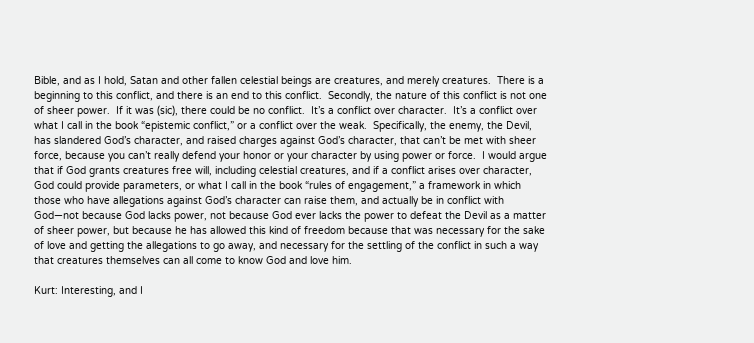Bible, and as I hold, Satan and other fallen celestial beings are creatures, and merely creatures.  There is a beginning to this conflict, and there is an end to this conflict.  Secondly, the nature of this conflict is not one of sheer power.  If it was (sic), there could be no conflict.  It’s a conflict over character.  It’s a conflict over what I call in the book “epistemic conflict,” or a conflict over the weak.  Specifically, the enemy, the Devil, has slandered God’s character, and raised charges against God’s character, that can’t be met with sheer force, because you can’t really defend your honor or your character by using power or force.  I would argue that if God grants creatures free will, including celestial creatures, and if a conflict arises over character, God could provide parameters, or what I call in the book “rules of engagement,” a framework in which those who have allegations against God’s character can raise them, and actually be in conflict with God—not because God lacks power, not because God ever lacks the power to defeat the Devil as a matter of sheer power, but because he has allowed this kind of freedom because that was necessary for the sake of love and getting the allegations to go away, and necessary for the settling of the conflict in such a way that creatures themselves can all come to know God and love him.

Kurt: Interesting, and I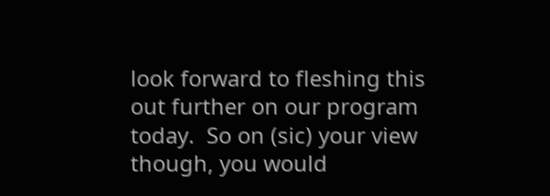look forward to fleshing this out further on our program today.  So on (sic) your view though, you would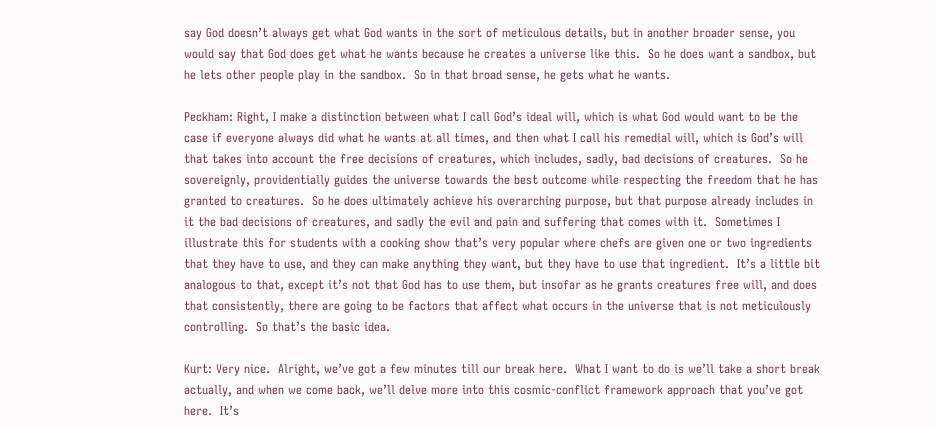say God doesn’t always get what God wants in the sort of meticulous details, but in another broader sense, you would say that God does get what he wants because he creates a universe like this.  So he does want a sandbox, but he lets other people play in the sandbox.  So in that broad sense, he gets what he wants.

Peckham: Right, I make a distinction between what I call God’s ideal will, which is what God would want to be the case if everyone always did what he wants at all times, and then what I call his remedial will, which is God’s will that takes into account the free decisions of creatures, which includes, sadly, bad decisions of creatures.  So he sovereignly, providentially guides the universe towards the best outcome while respecting the freedom that he has granted to creatures.  So he does ultimately achieve his overarching purpose, but that purpose already includes in it the bad decisions of creatures, and sadly the evil and pain and suffering that comes with it.  Sometimes I illustrate this for students with a cooking show that’s very popular where chefs are given one or two ingredients that they have to use, and they can make anything they want, but they have to use that ingredient.  It’s a little bit analogous to that, except it’s not that God has to use them, but insofar as he grants creatures free will, and does that consistently, there are going to be factors that affect what occurs in the universe that is not meticulously controlling.  So that’s the basic idea.

Kurt: Very nice.  Alright, we’ve got a few minutes till our break here.  What I want to do is we’ll take a short break actually, and when we come back, we’ll delve more into this cosmic-conflict framework approach that you’ve got here.  It’s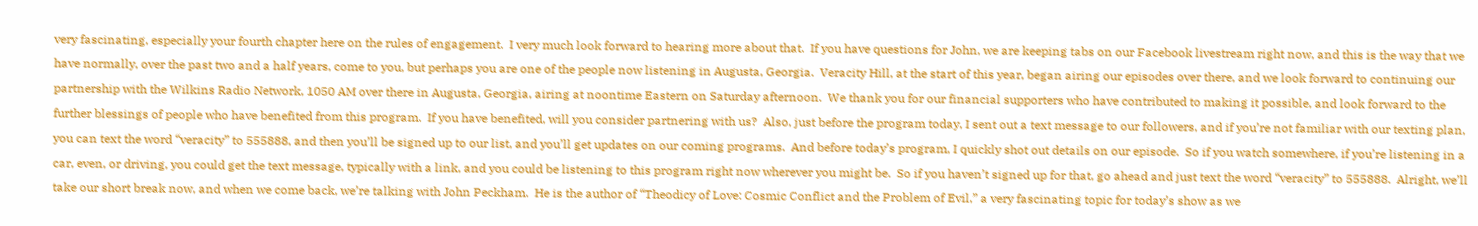very fascinating, especially your fourth chapter here on the rules of engagement.  I very much look forward to hearing more about that.  If you have questions for John, we are keeping tabs on our Facebook livestream right now, and this is the way that we have normally, over the past two and a half years, come to you, but perhaps you are one of the people now listening in Augusta, Georgia.  Veracity Hill, at the start of this year, began airing our episodes over there, and we look forward to continuing our partnership with the Wilkins Radio Network, 1050 AM over there in Augusta, Georgia, airing at noontime Eastern on Saturday afternoon.  We thank you for our financial supporters who have contributed to making it possible, and look forward to the further blessings of people who have benefited from this program.  If you have benefited, will you consider partnering with us?  Also, just before the program today, I sent out a text message to our followers, and if you’re not familiar with our texting plan, you can text the word “veracity” to 555888, and then you’ll be signed up to our list, and you’ll get updates on our coming programs.  And before today’s program, I quickly shot out details on our episode.  So if you watch somewhere, if you’re listening in a car, even, or driving, you could get the text message, typically with a link, and you could be listening to this program right now wherever you might be.  So if you haven’t signed up for that, go ahead and just text the word “veracity” to 555888.  Alright, we’ll take our short break now, and when we come back, we’re talking with John Peckham.  He is the author of “Theodicy of Love: Cosmic Conflict and the Problem of Evil,” a very fascinating topic for today’s show as we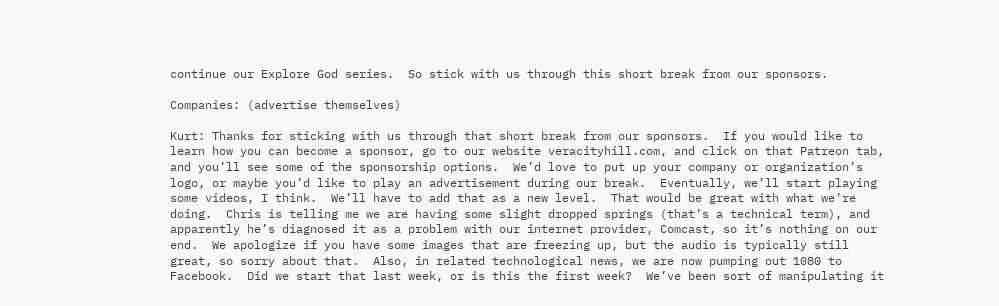continue our Explore God series.  So stick with us through this short break from our sponsors.

Companies: (advertise themselves)

Kurt: Thanks for sticking with us through that short break from our sponsors.  If you would like to learn how you can become a sponsor, go to our website veracityhill.com, and click on that Patreon tab, and you’ll see some of the sponsorship options.  We’d love to put up your company or organization’s logo, or maybe you’d like to play an advertisement during our break.  Eventually, we’ll start playing some videos, I think.  We’ll have to add that as a new level.  That would be great with what we’re doing.  Chris is telling me we are having some slight dropped springs (that’s a technical term), and apparently he’s diagnosed it as a problem with our internet provider, Comcast, so it’s nothing on our end.  We apologize if you have some images that are freezing up, but the audio is typically still great, so sorry about that.  Also, in related technological news, we are now pumping out 1080 to Facebook.  Did we start that last week, or is this the first week?  We’ve been sort of manipulating it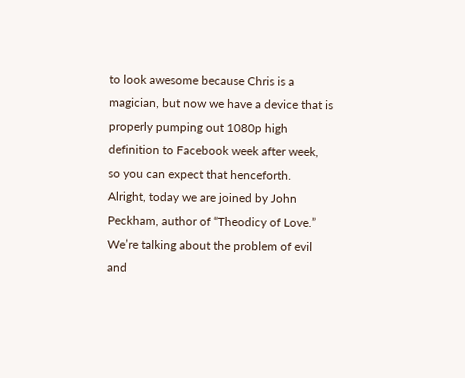to look awesome because Chris is a magician, but now we have a device that is properly pumping out 1080p high definition to Facebook week after week, so you can expect that henceforth.  Alright, today we are joined by John Peckham, author of “Theodicy of Love.”  We’re talking about the problem of evil and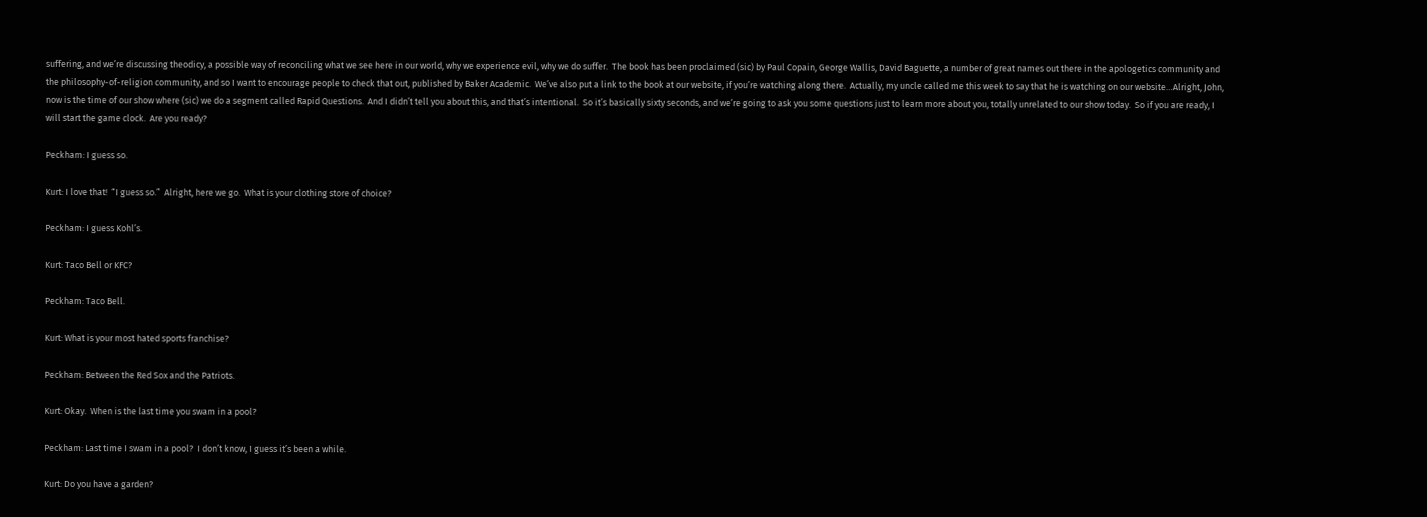suffering, and we’re discussing theodicy, a possible way of reconciling what we see here in our world, why we experience evil, why we do suffer.  The book has been proclaimed (sic) by Paul Copain, George Wallis, David Baguette, a number of great names out there in the apologetics community and the philosophy-of-religion community, and so I want to encourage people to check that out, published by Baker Academic.  We’ve also put a link to the book at our website, if you’re watching along there.  Actually, my uncle called me this week to say that he is watching on our website…Alright, John, now is the time of our show where (sic) we do a segment called Rapid Questions.  And I didn’t tell you about this, and that’s intentional.  So it’s basically sixty seconds, and we’re going to ask you some questions just to learn more about you, totally unrelated to our show today.  So if you are ready, I will start the game clock.  Are you ready?

Peckham: I guess so.

Kurt: I love that!  “I guess so.”  Alright, here we go.  What is your clothing store of choice?

Peckham: I guess Kohl’s.

Kurt: Taco Bell or KFC?

Peckham: Taco Bell.

Kurt: What is your most hated sports franchise?

Peckham: Between the Red Sox and the Patriots.

Kurt: Okay.  When is the last time you swam in a pool?

Peckham: Last time I swam in a pool?  I don’t know, I guess it’s been a while.

Kurt: Do you have a garden?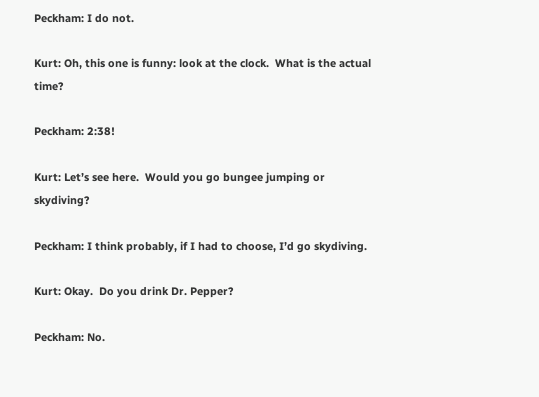Peckham: I do not.

Kurt: Oh, this one is funny: look at the clock.  What is the actual time?

Peckham: 2:38!

Kurt: Let’s see here.  Would you go bungee jumping or skydiving?

Peckham: I think probably, if I had to choose, I’d go skydiving.

Kurt: Okay.  Do you drink Dr. Pepper?

Peckham: No.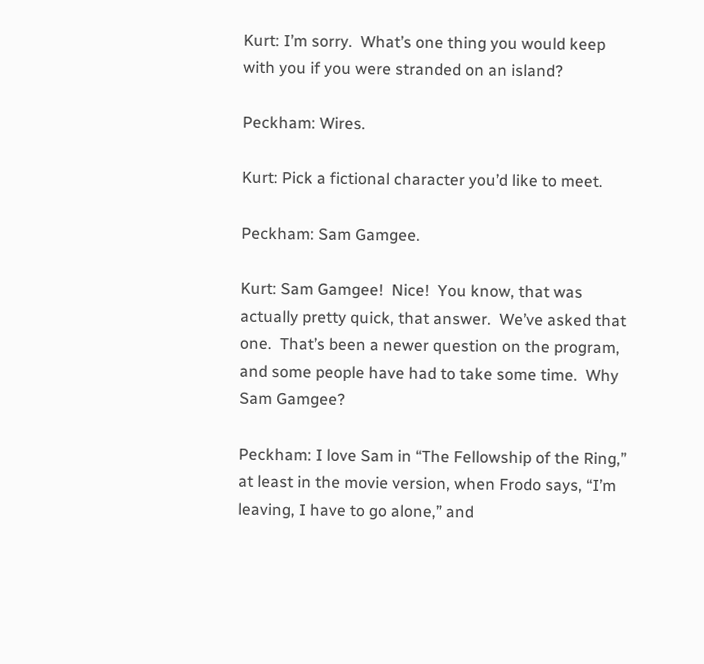Kurt: I’m sorry.  What’s one thing you would keep with you if you were stranded on an island?

Peckham: Wires.

Kurt: Pick a fictional character you’d like to meet.

Peckham: Sam Gamgee.

Kurt: Sam Gamgee!  Nice!  You know, that was actually pretty quick, that answer.  We’ve asked that one.  That’s been a newer question on the program, and some people have had to take some time.  Why Sam Gamgee?

Peckham: I love Sam in “The Fellowship of the Ring,” at least in the movie version, when Frodo says, “I’m leaving, I have to go alone,” and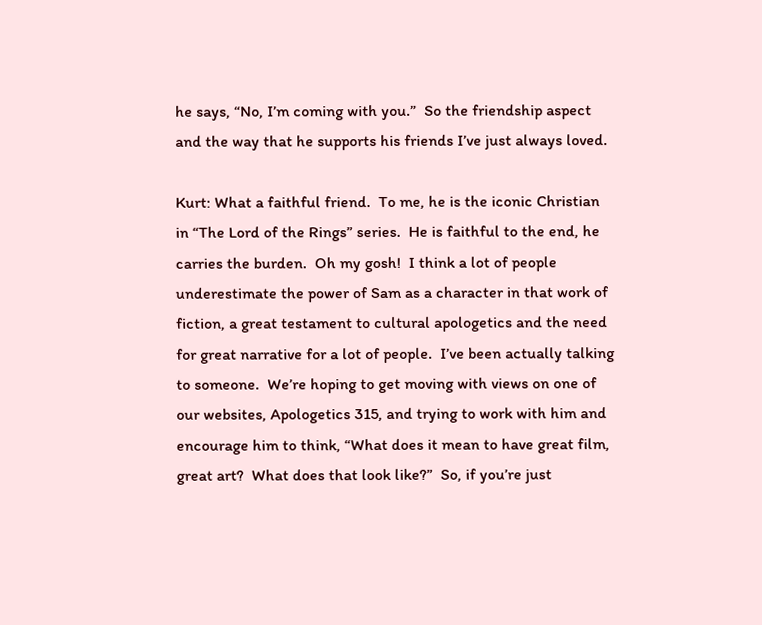he says, “No, I’m coming with you.”  So the friendship aspect and the way that he supports his friends I’ve just always loved.

Kurt: What a faithful friend.  To me, he is the iconic Christian in “The Lord of the Rings” series.  He is faithful to the end, he carries the burden.  Oh my gosh!  I think a lot of people underestimate the power of Sam as a character in that work of fiction, a great testament to cultural apologetics and the need for great narrative for a lot of people.  I’ve been actually talking to someone.  We’re hoping to get moving with views on one of our websites, Apologetics 315, and trying to work with him and encourage him to think, “What does it mean to have great film, great art?  What does that look like?”  So, if you’re just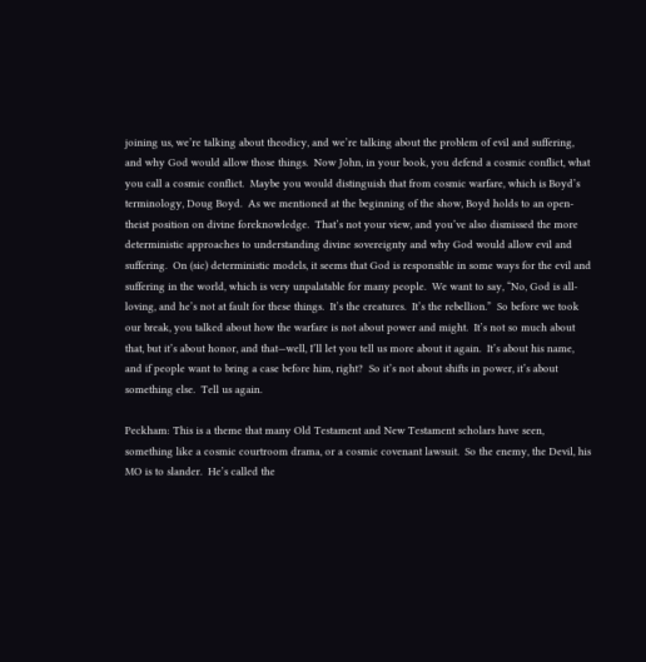joining us, we’re talking about theodicy, and we’re talking about the problem of evil and suffering, and why God would allow those things.  Now John, in your book, you defend a cosmic conflict, what you call a cosmic conflict.  Maybe you would distinguish that from cosmic warfare, which is Boyd’s terminology, Doug Boyd.  As we mentioned at the beginning of the show, Boyd holds to an open-theist position on divine foreknowledge.  That’s not your view, and you’ve also dismissed the more deterministic approaches to understanding divine sovereignty and why God would allow evil and suffering.  On (sic) deterministic models, it seems that God is responsible in some ways for the evil and suffering in the world, which is very unpalatable for many people.  We want to say, “No, God is all-loving, and he’s not at fault for these things.  It’s the creatures.  It’s the rebellion.”  So before we took our break, you talked about how the warfare is not about power and might.  It’s not so much about that, but it’s about honor, and that—well, I’ll let you tell us more about it again.  It’s about his name, and if people want to bring a case before him, right?  So it’s not about shifts in power, it’s about something else.  Tell us again.

Peckham: This is a theme that many Old Testament and New Testament scholars have seen, something like a cosmic courtroom drama, or a cosmic covenant lawsuit.  So the enemy, the Devil, his MO is to slander.  He’s called the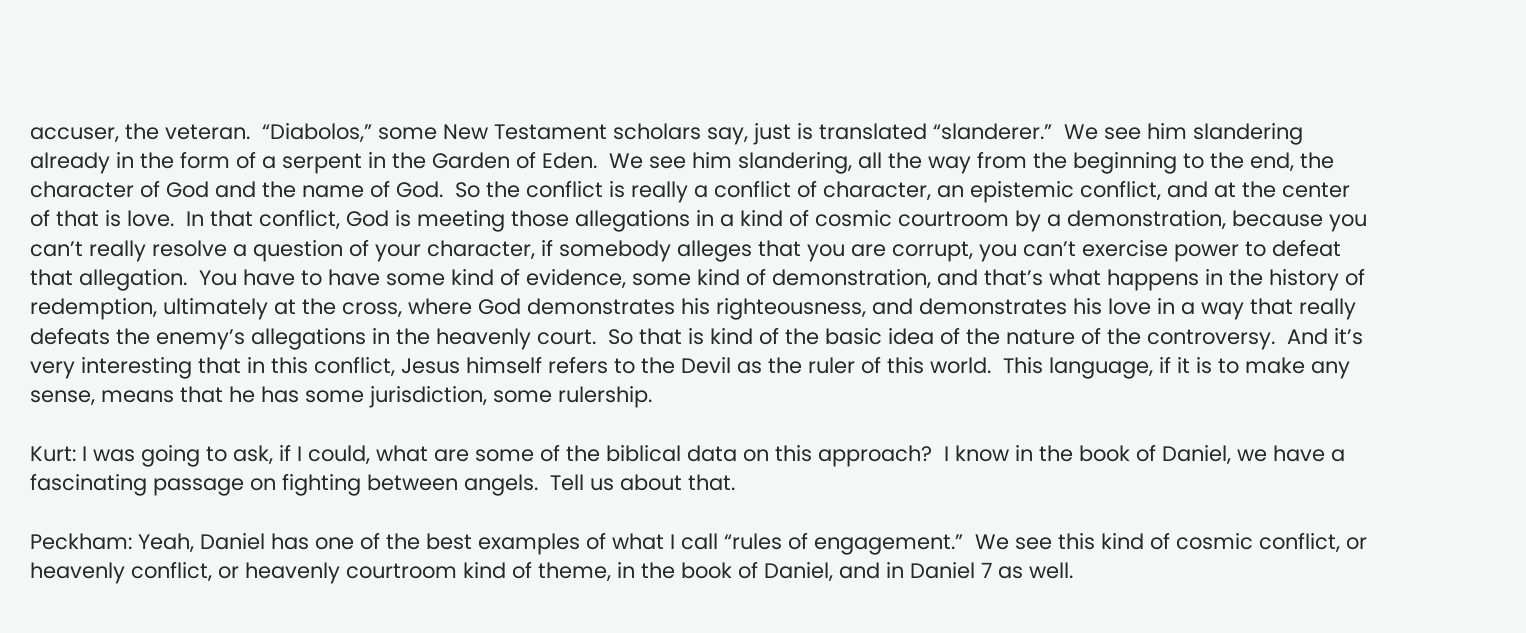accuser, the veteran.  “Diabolos,” some New Testament scholars say, just is translated “slanderer.”  We see him slandering already in the form of a serpent in the Garden of Eden.  We see him slandering, all the way from the beginning to the end, the character of God and the name of God.  So the conflict is really a conflict of character, an epistemic conflict, and at the center of that is love.  In that conflict, God is meeting those allegations in a kind of cosmic courtroom by a demonstration, because you can’t really resolve a question of your character, if somebody alleges that you are corrupt, you can’t exercise power to defeat that allegation.  You have to have some kind of evidence, some kind of demonstration, and that’s what happens in the history of redemption, ultimately at the cross, where God demonstrates his righteousness, and demonstrates his love in a way that really defeats the enemy’s allegations in the heavenly court.  So that is kind of the basic idea of the nature of the controversy.  And it’s very interesting that in this conflict, Jesus himself refers to the Devil as the ruler of this world.  This language, if it is to make any sense, means that he has some jurisdiction, some rulership.

Kurt: I was going to ask, if I could, what are some of the biblical data on this approach?  I know in the book of Daniel, we have a fascinating passage on fighting between angels.  Tell us about that.

Peckham: Yeah, Daniel has one of the best examples of what I call “rules of engagement.”  We see this kind of cosmic conflict, or heavenly conflict, or heavenly courtroom kind of theme, in the book of Daniel, and in Daniel 7 as well.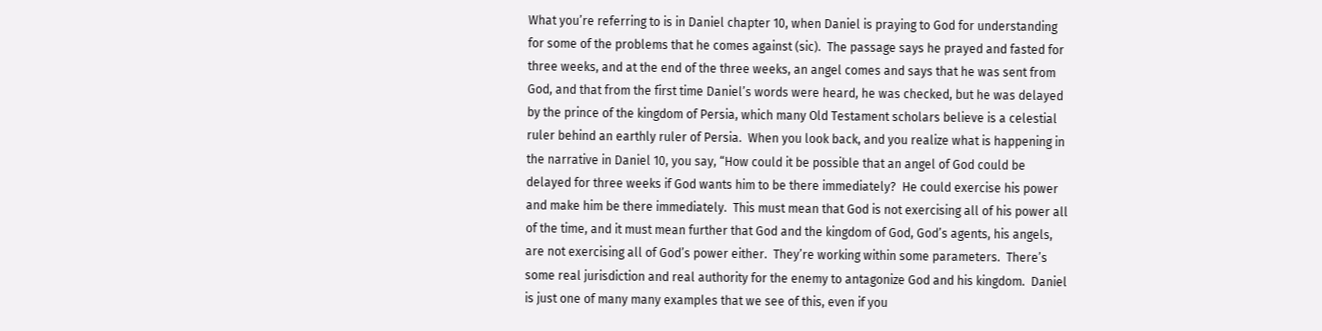What you’re referring to is in Daniel chapter 10, when Daniel is praying to God for understanding for some of the problems that he comes against (sic).  The passage says he prayed and fasted for three weeks, and at the end of the three weeks, an angel comes and says that he was sent from God, and that from the first time Daniel’s words were heard, he was checked, but he was delayed by the prince of the kingdom of Persia, which many Old Testament scholars believe is a celestial ruler behind an earthly ruler of Persia.  When you look back, and you realize what is happening in the narrative in Daniel 10, you say, “How could it be possible that an angel of God could be delayed for three weeks if God wants him to be there immediately?  He could exercise his power and make him be there immediately.  This must mean that God is not exercising all of his power all of the time, and it must mean further that God and the kingdom of God, God’s agents, his angels, are not exercising all of God’s power either.  They’re working within some parameters.  There’s some real jurisdiction and real authority for the enemy to antagonize God and his kingdom.  Daniel is just one of many many examples that we see of this, even if you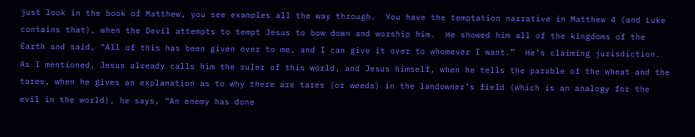just look in the book of Matthew, you see examples all the way through.  You have the temptation narrative in Matthew 4 (and Luke contains that), when the Devil attempts to tempt Jesus to bow down and worship him.  He showed him all of the kingdoms of the Earth and said, “All of this has been given over to me, and I can give it over to whomever I want.”  He’s claiming jurisdiction.  As I mentioned, Jesus already calls him the ruler of this world, and Jesus himself, when he tells the parable of the wheat and the tares, when he gives an explanation as to why there are tares (or weeds) in the landowner’s field (which is an analogy for the evil in the world), he says, “An enemy has done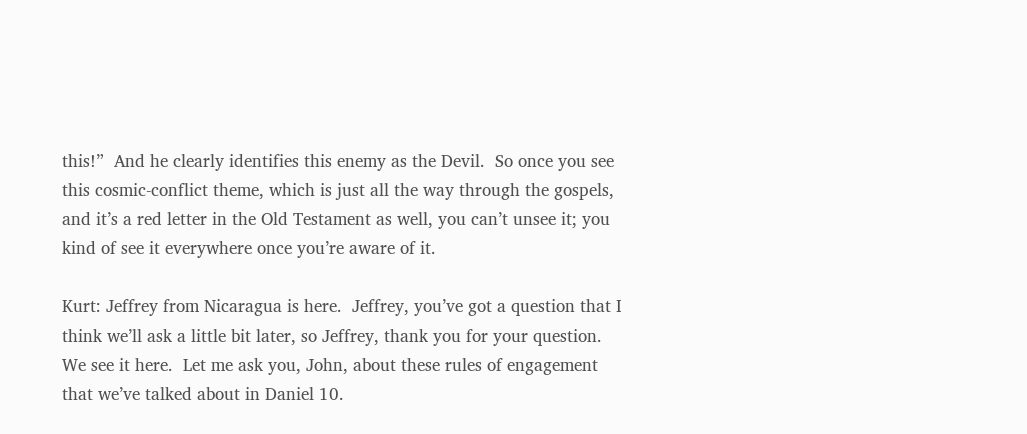this!”  And he clearly identifies this enemy as the Devil.  So once you see this cosmic-conflict theme, which is just all the way through the gospels, and it’s a red letter in the Old Testament as well, you can’t unsee it; you kind of see it everywhere once you’re aware of it.

Kurt: Jeffrey from Nicaragua is here.  Jeffrey, you’ve got a question that I think we’ll ask a little bit later, so Jeffrey, thank you for your question.  We see it here.  Let me ask you, John, about these rules of engagement that we’ve talked about in Daniel 10.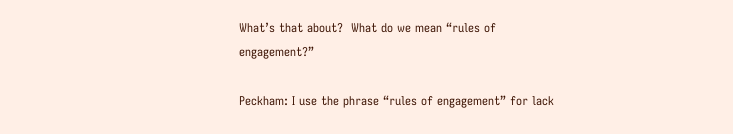What’s that about?  What do we mean “rules of engagement?”

Peckham: I use the phrase “rules of engagement” for lack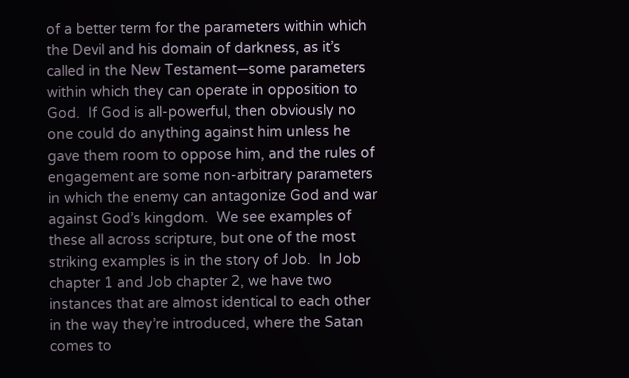of a better term for the parameters within which the Devil and his domain of darkness, as it’s called in the New Testament—some parameters within which they can operate in opposition to God.  If God is all-powerful, then obviously no one could do anything against him unless he gave them room to oppose him, and the rules of engagement are some non-arbitrary parameters in which the enemy can antagonize God and war against God’s kingdom.  We see examples of these all across scripture, but one of the most striking examples is in the story of Job.  In Job chapter 1 and Job chapter 2, we have two instances that are almost identical to each other in the way they’re introduced, where the Satan comes to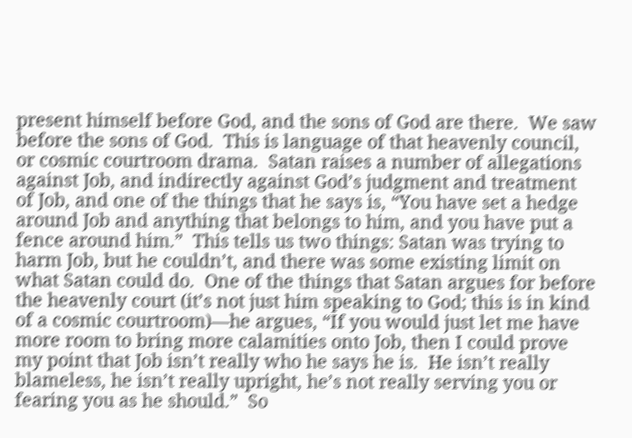present himself before God, and the sons of God are there.  We saw before the sons of God.  This is language of that heavenly council, or cosmic courtroom drama.  Satan raises a number of allegations against Job, and indirectly against God’s judgment and treatment of Job, and one of the things that he says is, “You have set a hedge around Job and anything that belongs to him, and you have put a fence around him.”  This tells us two things: Satan was trying to harm Job, but he couldn’t, and there was some existing limit on what Satan could do.  One of the things that Satan argues for before the heavenly court (it’s not just him speaking to God; this is in kind of a cosmic courtroom)—he argues, “If you would just let me have more room to bring more calamities onto Job, then I could prove my point that Job isn’t really who he says he is.  He isn’t really blameless, he isn’t really upright, he’s not really serving you or fearing you as he should.”  So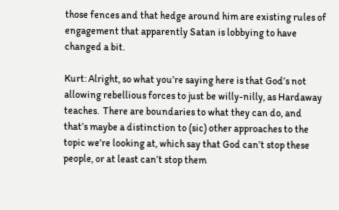those fences and that hedge around him are existing rules of engagement that apparently Satan is lobbying to have changed a bit.

Kurt: Alright, so what you’re saying here is that God’s not allowing rebellious forces to just be willy-nilly, as Hardaway teaches.  There are boundaries to what they can do, and that’s maybe a distinction to (sic) other approaches to the topic we’re looking at, which say that God can’t stop these people, or at least can’t stop them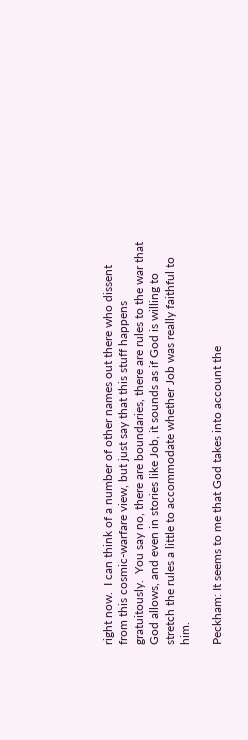right now.  I can think of a number of other names out there who dissent from this cosmic-warfare view, but just say that this stuff happens gratuitously.  You say no, there are boundaries, there are rules to the war that God allows, and even in stories like Job, it sounds as if God is willing to stretch the rules a little to accommodate whether Job was really faithful to him.

Peckham: It seems to me that God takes into account the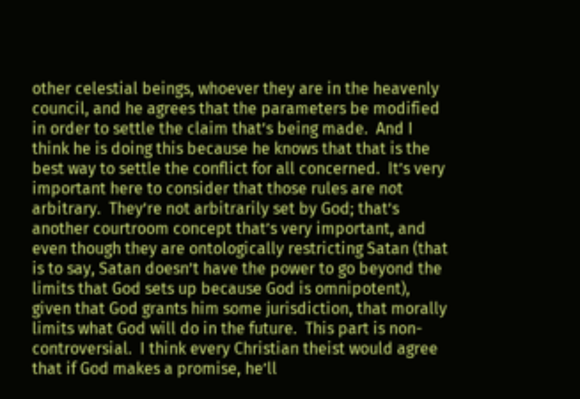other celestial beings, whoever they are in the heavenly council, and he agrees that the parameters be modified in order to settle the claim that’s being made.  And I think he is doing this because he knows that that is the best way to settle the conflict for all concerned.  It’s very important here to consider that those rules are not arbitrary.  They’re not arbitrarily set by God; that’s another courtroom concept that’s very important, and even though they are ontologically restricting Satan (that is to say, Satan doesn’t have the power to go beyond the limits that God sets up because God is omnipotent), given that God grants him some jurisdiction, that morally limits what God will do in the future.  This part is non-controversial.  I think every Christian theist would agree that if God makes a promise, he’ll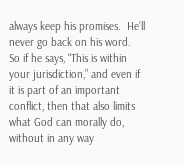always keep his promises.  He’ll never go back on his word.  So if he says, “This is within your jurisdiction,” and even if it is part of an important conflict, then that also limits what God can morally do, without in any way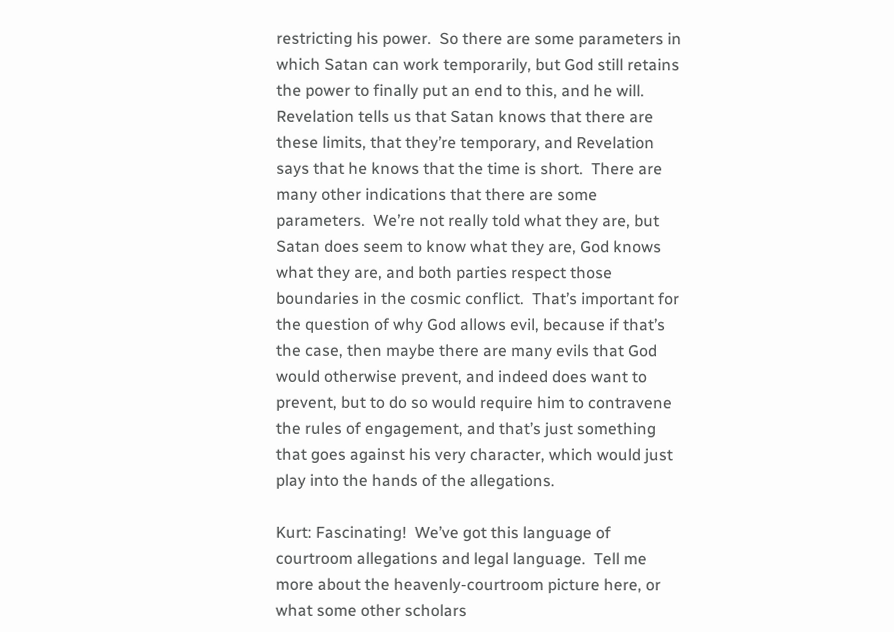restricting his power.  So there are some parameters in which Satan can work temporarily, but God still retains the power to finally put an end to this, and he will.  Revelation tells us that Satan knows that there are these limits, that they’re temporary, and Revelation says that he knows that the time is short.  There are many other indications that there are some parameters.  We’re not really told what they are, but Satan does seem to know what they are, God knows what they are, and both parties respect those boundaries in the cosmic conflict.  That’s important for the question of why God allows evil, because if that’s the case, then maybe there are many evils that God would otherwise prevent, and indeed does want to prevent, but to do so would require him to contravene the rules of engagement, and that’s just something that goes against his very character, which would just play into the hands of the allegations.

Kurt: Fascinating!  We’ve got this language of courtroom allegations and legal language.  Tell me more about the heavenly-courtroom picture here, or what some other scholars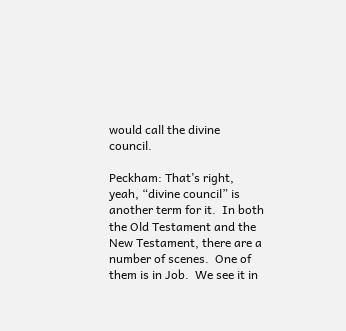would call the divine council.

Peckham: That’s right, yeah, “divine council” is another term for it.  In both the Old Testament and the New Testament, there are a number of scenes.  One of them is in Job.  We see it in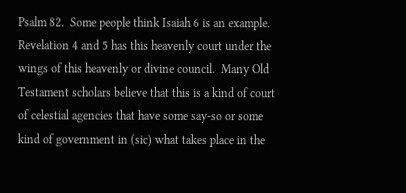Psalm 82.  Some people think Isaiah 6 is an example.  Revelation 4 and 5 has this heavenly court under the wings of this heavenly or divine council.  Many Old Testament scholars believe that this is a kind of court of celestial agencies that have some say-so or some kind of government in (sic) what takes place in the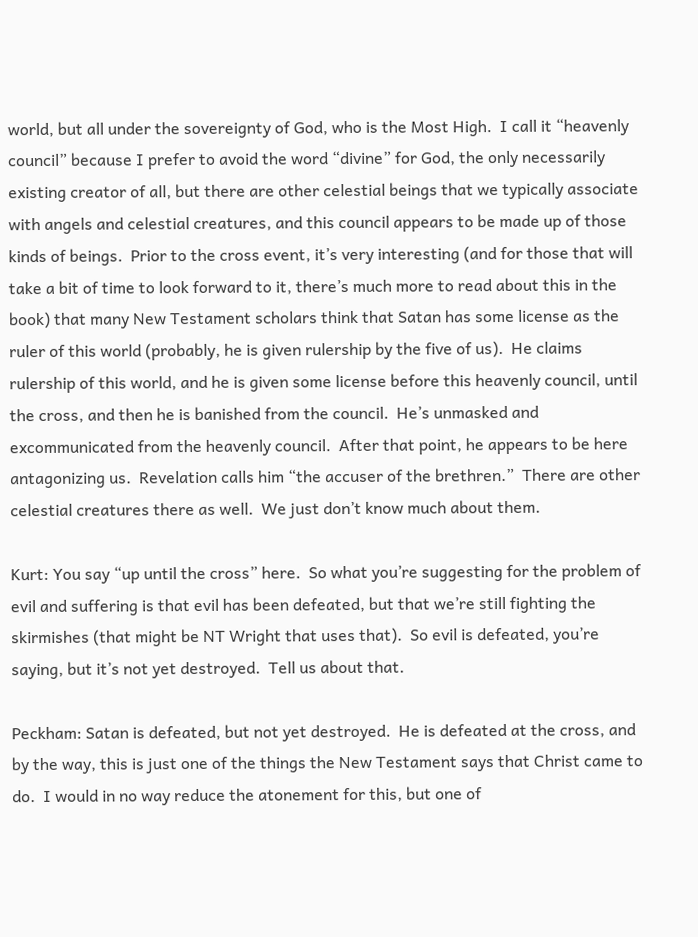world, but all under the sovereignty of God, who is the Most High.  I call it “heavenly council” because I prefer to avoid the word “divine” for God, the only necessarily existing creator of all, but there are other celestial beings that we typically associate with angels and celestial creatures, and this council appears to be made up of those kinds of beings.  Prior to the cross event, it’s very interesting (and for those that will take a bit of time to look forward to it, there’s much more to read about this in the book) that many New Testament scholars think that Satan has some license as the ruler of this world (probably, he is given rulership by the five of us).  He claims rulership of this world, and he is given some license before this heavenly council, until the cross, and then he is banished from the council.  He’s unmasked and excommunicated from the heavenly council.  After that point, he appears to be here antagonizing us.  Revelation calls him “the accuser of the brethren.”  There are other celestial creatures there as well.  We just don’t know much about them.

Kurt: You say “up until the cross” here.  So what you’re suggesting for the problem of evil and suffering is that evil has been defeated, but that we’re still fighting the skirmishes (that might be NT Wright that uses that).  So evil is defeated, you’re saying, but it’s not yet destroyed.  Tell us about that.

Peckham: Satan is defeated, but not yet destroyed.  He is defeated at the cross, and by the way, this is just one of the things the New Testament says that Christ came to do.  I would in no way reduce the atonement for this, but one of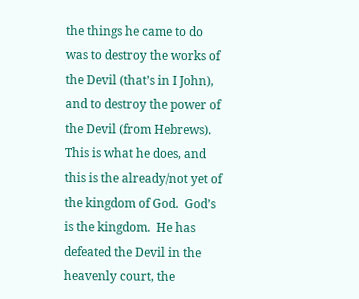the things he came to do was to destroy the works of the Devil (that’s in I John), and to destroy the power of the Devil (from Hebrews).  This is what he does, and this is the already/not yet of the kingdom of God.  God’s is the kingdom.  He has defeated the Devil in the heavenly court, the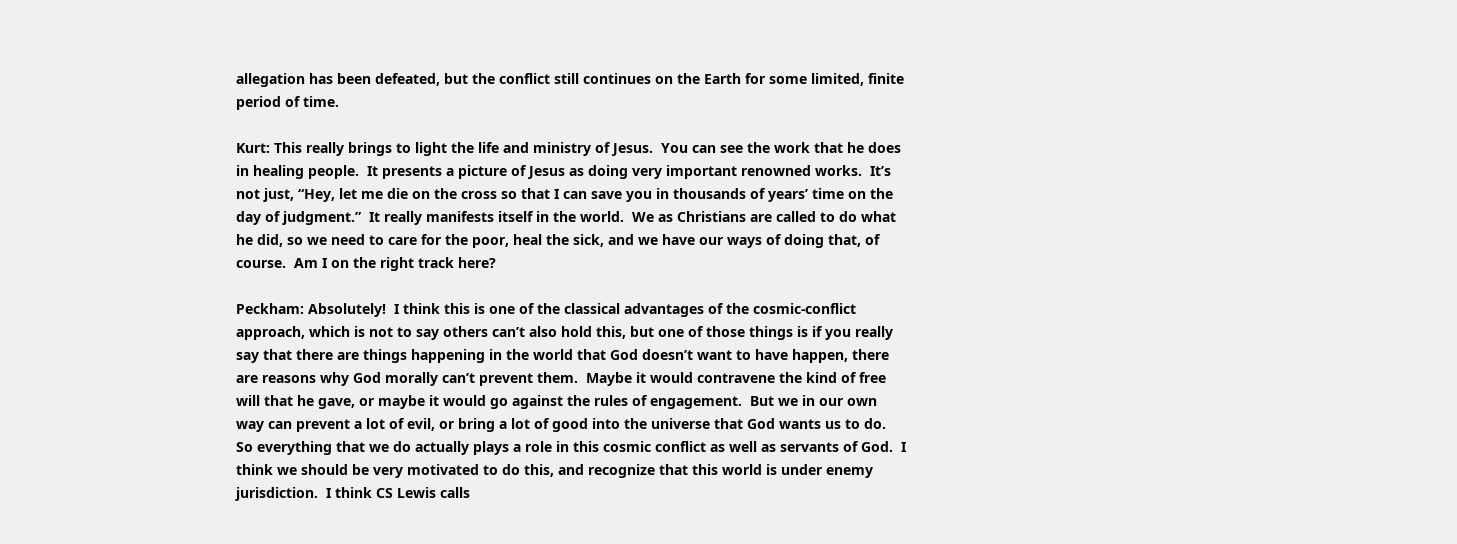allegation has been defeated, but the conflict still continues on the Earth for some limited, finite period of time.

Kurt: This really brings to light the life and ministry of Jesus.  You can see the work that he does in healing people.  It presents a picture of Jesus as doing very important renowned works.  It’s not just, “Hey, let me die on the cross so that I can save you in thousands of years’ time on the day of judgment.”  It really manifests itself in the world.  We as Christians are called to do what he did, so we need to care for the poor, heal the sick, and we have our ways of doing that, of course.  Am I on the right track here?

Peckham: Absolutely!  I think this is one of the classical advantages of the cosmic-conflict approach, which is not to say others can’t also hold this, but one of those things is if you really say that there are things happening in the world that God doesn’t want to have happen, there are reasons why God morally can’t prevent them.  Maybe it would contravene the kind of free will that he gave, or maybe it would go against the rules of engagement.  But we in our own way can prevent a lot of evil, or bring a lot of good into the universe that God wants us to do.  So everything that we do actually plays a role in this cosmic conflict as well as servants of God.  I think we should be very motivated to do this, and recognize that this world is under enemy jurisdiction.  I think CS Lewis calls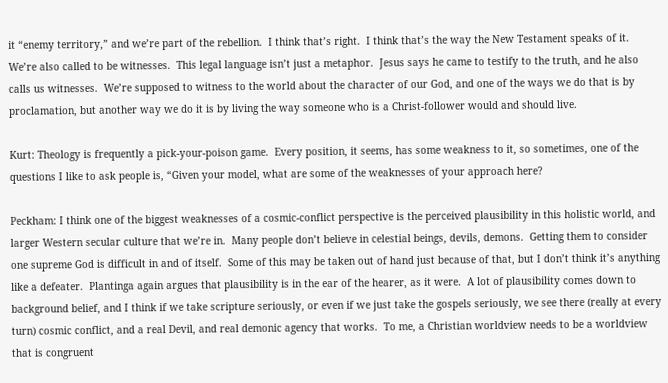it “enemy territory,” and we’re part of the rebellion.  I think that’s right.  I think that’s the way the New Testament speaks of it.  We’re also called to be witnesses.  This legal language isn’t just a metaphor.  Jesus says he came to testify to the truth, and he also calls us witnesses.  We’re supposed to witness to the world about the character of our God, and one of the ways we do that is by proclamation, but another way we do it is by living the way someone who is a Christ-follower would and should live.

Kurt: Theology is frequently a pick-your-poison game.  Every position, it seems, has some weakness to it, so sometimes, one of the questions I like to ask people is, “Given your model, what are some of the weaknesses of your approach here?

Peckham: I think one of the biggest weaknesses of a cosmic-conflict perspective is the perceived plausibility in this holistic world, and larger Western secular culture that we’re in.  Many people don’t believe in celestial beings, devils, demons.  Getting them to consider one supreme God is difficult in and of itself.  Some of this may be taken out of hand just because of that, but I don’t think it’s anything like a defeater.  Plantinga again argues that plausibility is in the ear of the hearer, as it were.  A lot of plausibility comes down to background belief, and I think if we take scripture seriously, or even if we just take the gospels seriously, we see there (really at every turn) cosmic conflict, and a real Devil, and real demonic agency that works.  To me, a Christian worldview needs to be a worldview that is congruent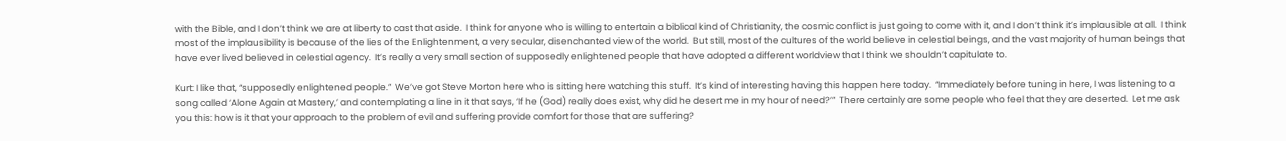with the Bible, and I don’t think we are at liberty to cast that aside.  I think for anyone who is willing to entertain a biblical kind of Christianity, the cosmic conflict is just going to come with it, and I don’t think it’s implausible at all.  I think most of the implausibility is because of the lies of the Enlightenment, a very secular, disenchanted view of the world.  But still, most of the cultures of the world believe in celestial beings, and the vast majority of human beings that have ever lived believed in celestial agency.  It’s really a very small section of supposedly enlightened people that have adopted a different worldview that I think we shouldn’t capitulate to.

Kurt: I like that, “supposedly enlightened people.”  We’ve got Steve Morton here who is sitting here watching this stuff.  It’s kind of interesting having this happen here today.  “Immediately before tuning in here, I was listening to a song called ‘Alone Again at Mastery,’ and contemplating a line in it that says, ‘If he (God) really does exist, why did he desert me in my hour of need?’”  There certainly are some people who feel that they are deserted.  Let me ask you this: how is it that your approach to the problem of evil and suffering provide comfort for those that are suffering?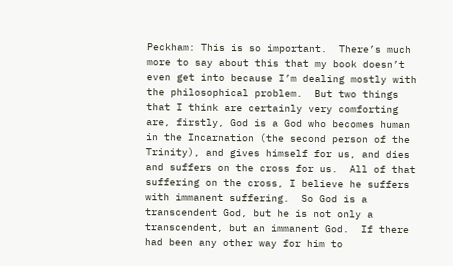Peckham: This is so important.  There’s much more to say about this that my book doesn’t even get into because I’m dealing mostly with the philosophical problem.  But two things that I think are certainly very comforting are, firstly, God is a God who becomes human in the Incarnation (the second person of the Trinity), and gives himself for us, and dies and suffers on the cross for us.  All of that suffering on the cross, I believe he suffers with immanent suffering.  So God is a transcendent God, but he is not only a transcendent, but an immanent God.  If there had been any other way for him to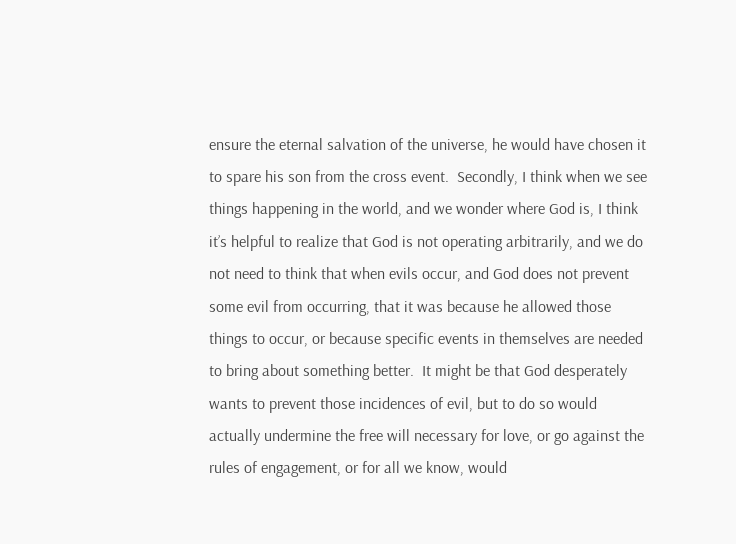ensure the eternal salvation of the universe, he would have chosen it to spare his son from the cross event.  Secondly, I think when we see things happening in the world, and we wonder where God is, I think it’s helpful to realize that God is not operating arbitrarily, and we do not need to think that when evils occur, and God does not prevent some evil from occurring, that it was because he allowed those things to occur, or because specific events in themselves are needed to bring about something better.  It might be that God desperately wants to prevent those incidences of evil, but to do so would actually undermine the free will necessary for love, or go against the rules of engagement, or for all we know, would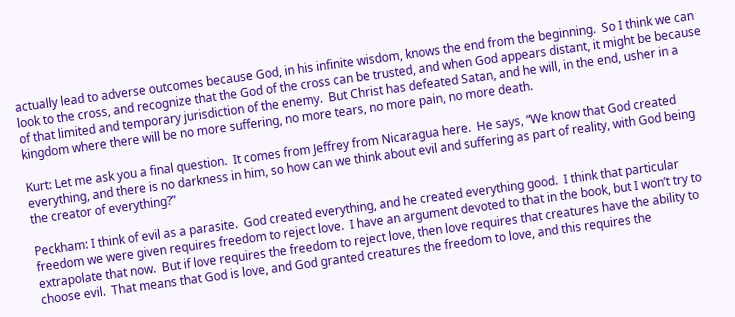actually lead to adverse outcomes because God, in his infinite wisdom, knows the end from the beginning.  So I think we can look to the cross, and recognize that the God of the cross can be trusted, and when God appears distant, it might be because of that limited and temporary jurisdiction of the enemy.  But Christ has defeated Satan, and he will, in the end, usher in a kingdom where there will be no more suffering, no more tears, no more pain, no more death.

Kurt: Let me ask you a final question.  It comes from Jeffrey from Nicaragua here.  He says, “We know that God created everything, and there is no darkness in him, so how can we think about evil and suffering as part of reality, with God being the creator of everything?”

Peckham: I think of evil as a parasite.  God created everything, and he created everything good.  I think that particular freedom we were given requires freedom to reject love.  I have an argument devoted to that in the book, but I won’t try to extrapolate that now.  But if love requires the freedom to reject love, then love requires that creatures have the ability to choose evil.  That means that God is love, and God granted creatures the freedom to love, and this requires the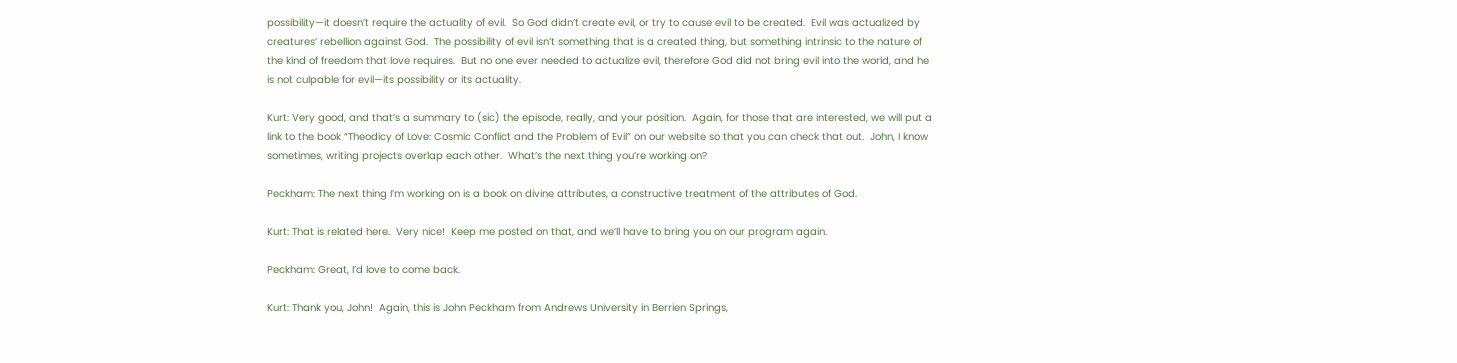possibility—it doesn’t require the actuality of evil.  So God didn’t create evil, or try to cause evil to be created.  Evil was actualized by creatures’ rebellion against God.  The possibility of evil isn’t something that is a created thing, but something intrinsic to the nature of the kind of freedom that love requires.  But no one ever needed to actualize evil, therefore God did not bring evil into the world, and he is not culpable for evil—its possibility or its actuality.

Kurt: Very good, and that’s a summary to (sic) the episode, really, and your position.  Again, for those that are interested, we will put a link to the book “Theodicy of Love: Cosmic Conflict and the Problem of Evil” on our website so that you can check that out.  John, I know sometimes, writing projects overlap each other.  What’s the next thing you’re working on?

Peckham: The next thing I’m working on is a book on divine attributes, a constructive treatment of the attributes of God.

Kurt: That is related here.  Very nice!  Keep me posted on that, and we’ll have to bring you on our program again.

Peckham: Great, I’d love to come back.

Kurt: Thank you, John!  Again, this is John Peckham from Andrews University in Berrien Springs,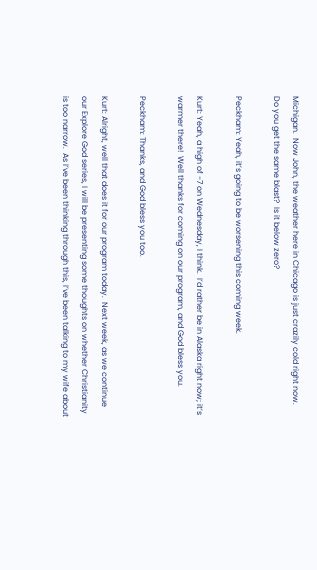Michigan.  Now John, the weather here in Chicago is just crazily cold right now.  Do you get the same blast?  Is it below zero?

Peckham: Yeah, it’s going to be worsening this coming week.

Kurt: Yeah, a high of -7 on Wednesday, I think.  I’d rather be in Alaska right now; it’s warmer there!  Well thanks for coming on our program, and God bless you.

Peckham: Thanks, and God bless you too.

Kurt: Alright, well that does it for our program today.  Next week, as we continue our Explore God series, I will be presenting some thoughts on whether Christianity is too narrow.  As I’ve been thinking through this, I’ve been talking to my wife about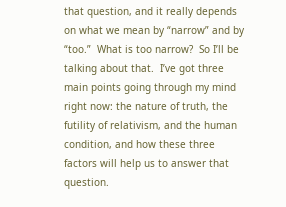that question, and it really depends on what we mean by “narrow” and by “too.”  What is too narrow?  So I’ll be talking about that.  I’ve got three main points going through my mind right now: the nature of truth, the futility of relativism, and the human condition, and how these three factors will help us to answer that question.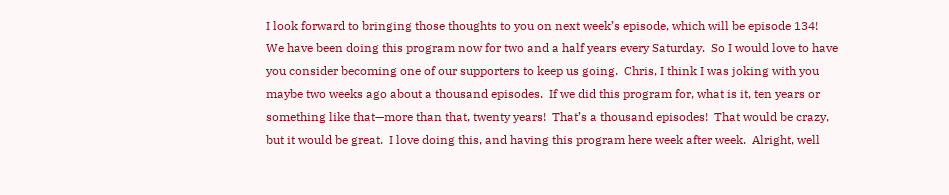I look forward to bringing those thoughts to you on next week’s episode, which will be episode 134!  We have been doing this program now for two and a half years every Saturday.  So I would love to have you consider becoming one of our supporters to keep us going.  Chris, I think I was joking with you maybe two weeks ago about a thousand episodes.  If we did this program for, what is it, ten years or something like that—more than that, twenty years!  That’s a thousand episodes!  That would be crazy, but it would be great.  I love doing this, and having this program here week after week.  Alright, well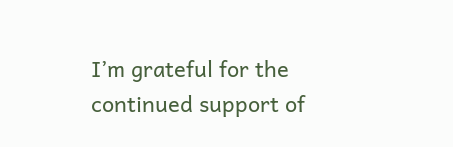I’m grateful for the continued support of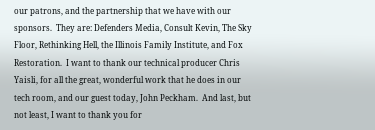our patrons, and the partnership that we have with our sponsors.  They are: Defenders Media, Consult Kevin, The Sky Floor, Rethinking Hell, the Illinois Family Institute, and Fox Restoration.  I want to thank our technical producer Chris Yaisli, for all the great, wonderful work that he does in our tech room, and our guest today, John Peckham.  And last, but not least, I want to thank you for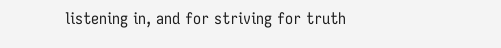listening in, and for striving for truth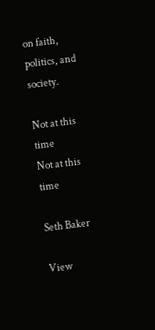on faith, politics, and society.

Not at this time
Not at this time

Seth Baker

View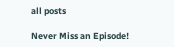all posts

Never Miss an Episode!